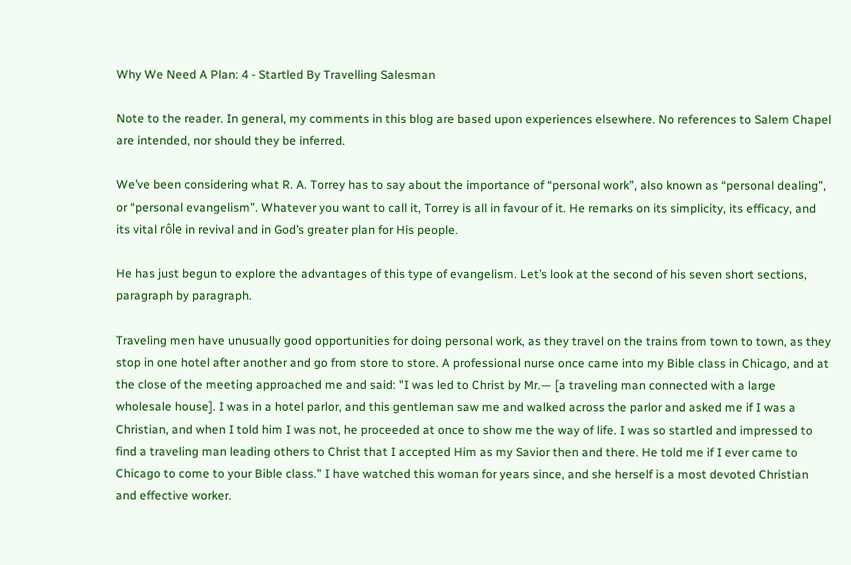Why We Need A Plan: 4 - Startled By Travelling Salesman

Note to the reader. In general, my comments in this blog are based upon experiences elsewhere. No references to Salem Chapel are intended, nor should they be inferred.

We’ve been considering what R. A. Torrey has to say about the importance of “personal work”, also known as “personal dealing”, or “personal evangelism”. Whatever you want to call it, Torrey is all in favour of it. He remarks on its simplicity, its efficacy, and its vital rôle in revival and in God’s greater plan for His people.

He has just begun to explore the advantages of this type of evangelism. Let’s look at the second of his seven short sections, paragraph by paragraph.

Traveling men have unusually good opportunities for doing personal work, as they travel on the trains from town to town, as they stop in one hotel after another and go from store to store. A professional nurse once came into my Bible class in Chicago, and at the close of the meeting approached me and said: "I was led to Christ by Mr.— [a traveling man connected with a large wholesale house]. I was in a hotel parlor, and this gentleman saw me and walked across the parlor and asked me if I was a Christian, and when I told him I was not, he proceeded at once to show me the way of life. I was so startled and impressed to find a traveling man leading others to Christ that I accepted Him as my Savior then and there. He told me if I ever came to Chicago to come to your Bible class." I have watched this woman for years since, and she herself is a most devoted Christian and effective worker.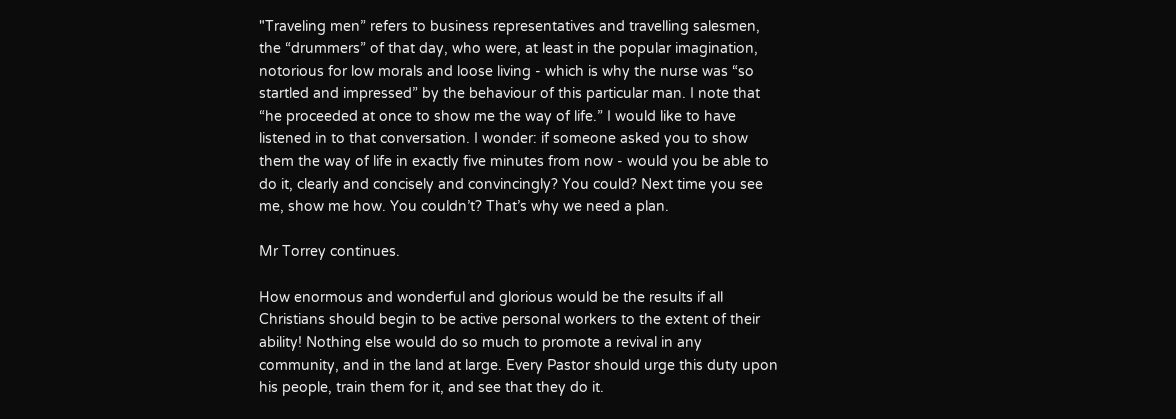"Traveling men” refers to business representatives and travelling salesmen, the “drummers” of that day, who were, at least in the popular imagination, notorious for low morals and loose living - which is why the nurse was “so startled and impressed” by the behaviour of this particular man. I note that “he proceeded at once to show me the way of life.” I would like to have listened in to that conversation. I wonder: if someone asked you to show them the way of life in exactly five minutes from now - would you be able to do it, clearly and concisely and convincingly? You could? Next time you see me, show me how. You couldn’t? That’s why we need a plan.

Mr Torrey continues.

How enormous and wonderful and glorious would be the results if all Christians should begin to be active personal workers to the extent of their ability! Nothing else would do so much to promote a revival in any community, and in the land at large. Every Pastor should urge this duty upon his people, train them for it, and see that they do it.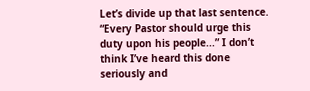Let’s divide up that last sentence. “Every Pastor should urge this duty upon his people...” I don’t think I’ve heard this done seriously and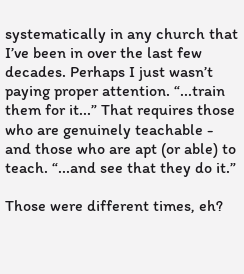systematically in any church that I’ve been in over the last few decades. Perhaps I just wasn’t paying proper attention. “...train them for it...” That requires those who are genuinely teachable - and those who are apt (or able) to teach. “...and see that they do it.”

Those were different times, eh?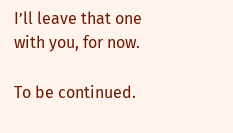I’ll leave that one with you, for now.

To be continued.